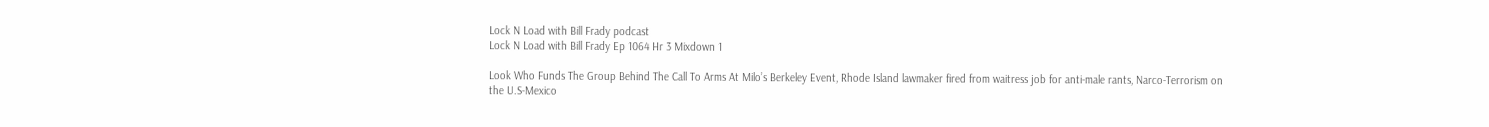Lock N Load with Bill Frady podcast
Lock N Load with Bill Frady Ep 1064 Hr 3 Mixdown 1

Look Who Funds The Group Behind The Call To Arms At Milo’s Berkeley Event, Rhode Island lawmaker fired from waitress job for anti-male rants, Narco-Terrorism on the U.S-Mexico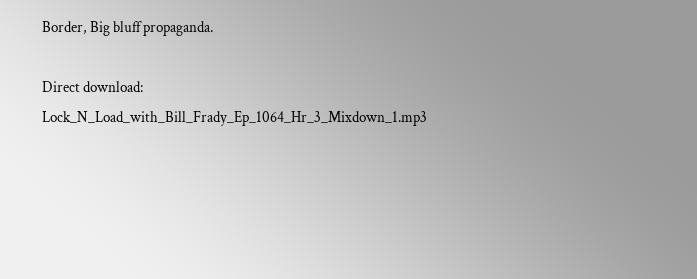Border, Big bluff propaganda.

Direct download: Lock_N_Load_with_Bill_Frady_Ep_1064_Hr_3_Mixdown_1.mp3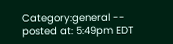Category:general -- posted at: 5:49pm EDT